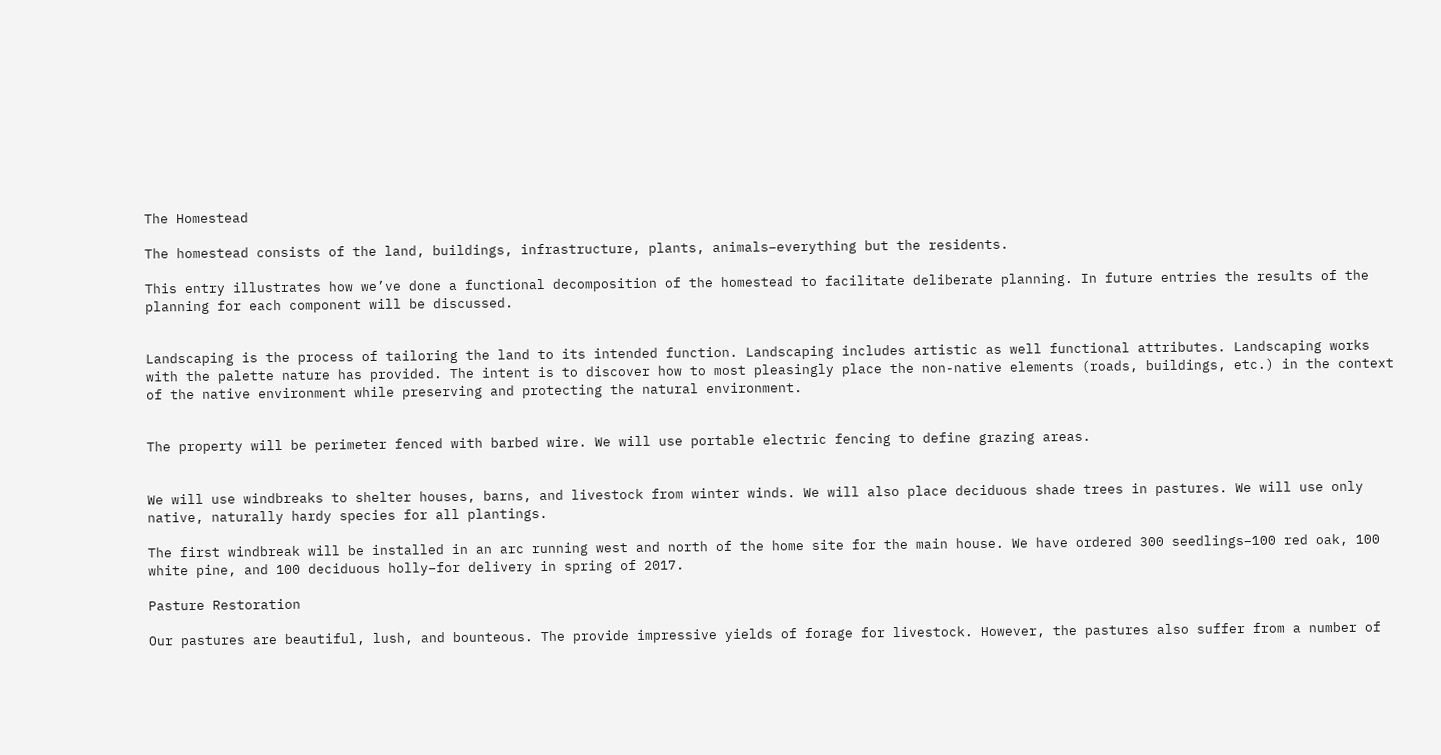The Homestead

The homestead consists of the land, buildings, infrastructure, plants, animals–everything but the residents.

This entry illustrates how we’ve done a functional decomposition of the homestead to facilitate deliberate planning. In future entries the results of the planning for each component will be discussed.


Landscaping is the process of tailoring the land to its intended function. Landscaping includes artistic as well functional attributes. Landscaping works with the palette nature has provided. The intent is to discover how to most pleasingly place the non-native elements (roads, buildings, etc.) in the context of the native environment while preserving and protecting the natural environment.


The property will be perimeter fenced with barbed wire. We will use portable electric fencing to define grazing areas.


We will use windbreaks to shelter houses, barns, and livestock from winter winds. We will also place deciduous shade trees in pastures. We will use only native, naturally hardy species for all plantings.

The first windbreak will be installed in an arc running west and north of the home site for the main house. We have ordered 300 seedlings–100 red oak, 100 white pine, and 100 deciduous holly–for delivery in spring of 2017.

Pasture Restoration

Our pastures are beautiful, lush, and bounteous. The provide impressive yields of forage for livestock. However, the pastures also suffer from a number of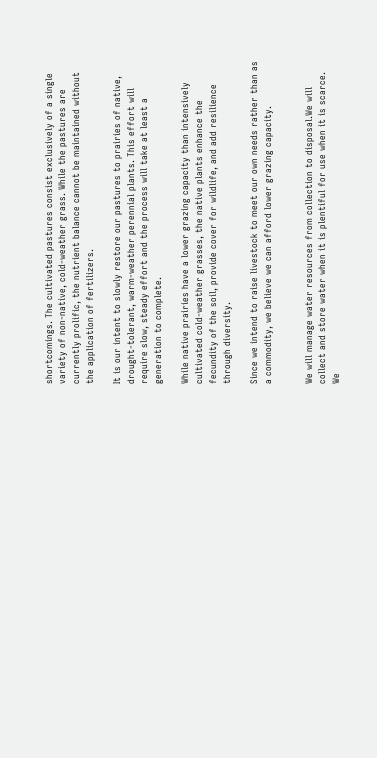shortcomings. The cultivated pastures consist exclusively of a single variety of non-native, cold-weather grass. While the pastures are currently prolific, the nutrient balance cannot be maintained without the application of fertilizers.

It is our intent to slowly restore our pastures to prairies of native, drought-tolerant, warm-weather perennial plants. This effort will require slow, steady effort and the process will take at least a generation to complete.

While native prairies have a lower grazing capacity than intensively cultivated cold-weather grasses, the native plants enhance the fecundity of the soil, provide cover for wildlife, and add resilience through diversity.

Since we intend to raise livestock to meet our own needs rather than as a commodity, we believe we can afford lower grazing capacity.


We will manage water resources from collection to disposal.We will collect and store water when it is plentiful for use when it is scarce. We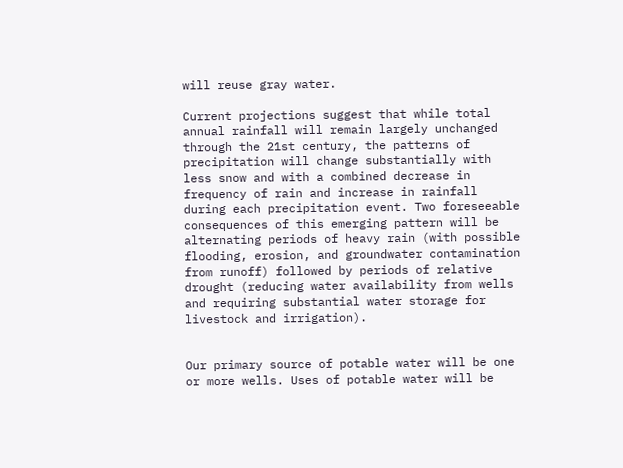will reuse gray water.

Current projections suggest that while total annual rainfall will remain largely unchanged through the 21st century, the patterns of precipitation will change substantially with less snow and with a combined decrease in frequency of rain and increase in rainfall during each precipitation event. Two foreseeable consequences of this emerging pattern will be alternating periods of heavy rain (with possible flooding, erosion, and groundwater contamination from runoff) followed by periods of relative drought (reducing water availability from wells and requiring substantial water storage for livestock and irrigation).


Our primary source of potable water will be one or more wells. Uses of potable water will be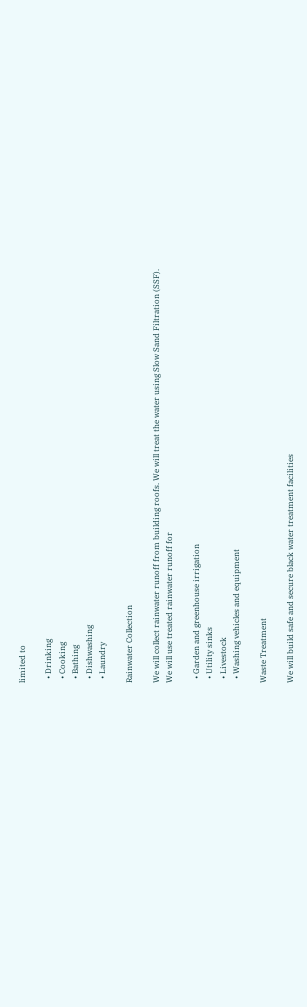limited to

  • Drinking
  • Cooking
  • Bathing
  • Dishwashing
  • Laundry

Rainwater Collection

We will collect rainwater runoff from building roofs. We will treat the water using Slow Sand Filtration (SSF). We will use treated rainwater runoff for

  • Garden and greenhouse irrigation
  • Utility sinks
  • Livestock
  • Washing vehicles and equipment

Waste Treatment

We will build safe and secure black water treatment facilities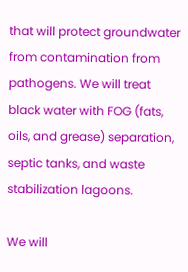that will protect groundwater from contamination from pathogens. We will treat black water with FOG (fats, oils, and grease) separation, septic tanks, and waste stabilization lagoons.

We will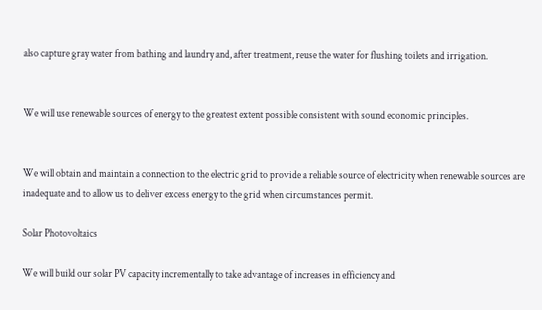also capture gray water from bathing and laundry and, after treatment, reuse the water for flushing toilets and irrigation.


We will use renewable sources of energy to the greatest extent possible consistent with sound economic principles.


We will obtain and maintain a connection to the electric grid to provide a reliable source of electricity when renewable sources are inadequate and to allow us to deliver excess energy to the grid when circumstances permit.

Solar Photovoltaics

We will build our solar PV capacity incrementally to take advantage of increases in efficiency and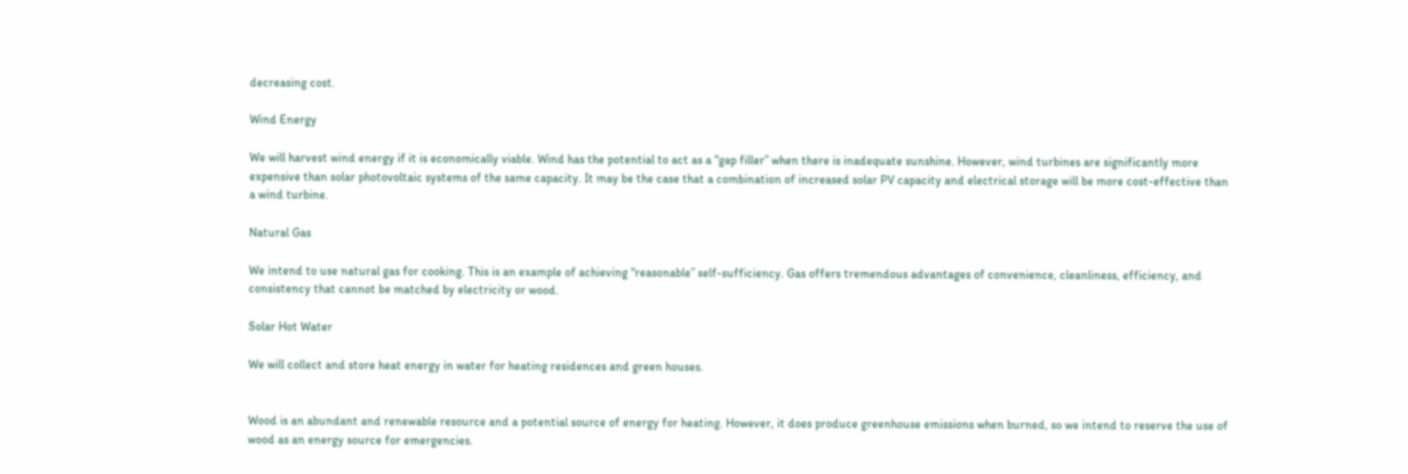decreasing cost.

Wind Energy

We will harvest wind energy if it is economically viable. Wind has the potential to act as a “gap filler” when there is inadequate sunshine. However, wind turbines are significantly more expensive than solar photovoltaic systems of the same capacity. It may be the case that a combination of increased solar PV capacity and electrical storage will be more cost-effective than a wind turbine.

Natural Gas

We intend to use natural gas for cooking. This is an example of achieving “reasonable” self-sufficiency. Gas offers tremendous advantages of convenience, cleanliness, efficiency, and consistency that cannot be matched by electricity or wood.

Solar Hot Water

We will collect and store heat energy in water for heating residences and green houses.


Wood is an abundant and renewable resource and a potential source of energy for heating. However, it does produce greenhouse emissions when burned, so we intend to reserve the use of wood as an energy source for emergencies.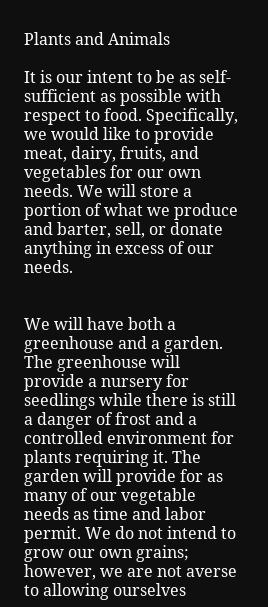Plants and Animals

It is our intent to be as self-sufficient as possible with respect to food. Specifically, we would like to provide meat, dairy, fruits, and vegetables for our own needs. We will store a portion of what we produce and barter, sell, or donate anything in excess of our needs.


We will have both a greenhouse and a garden. The greenhouse will provide a nursery for seedlings while there is still a danger of frost and a controlled environment for plants requiring it. The garden will provide for as many of our vegetable needs as time and labor permit. We do not intend to grow our own grains; however, we are not averse to allowing ourselves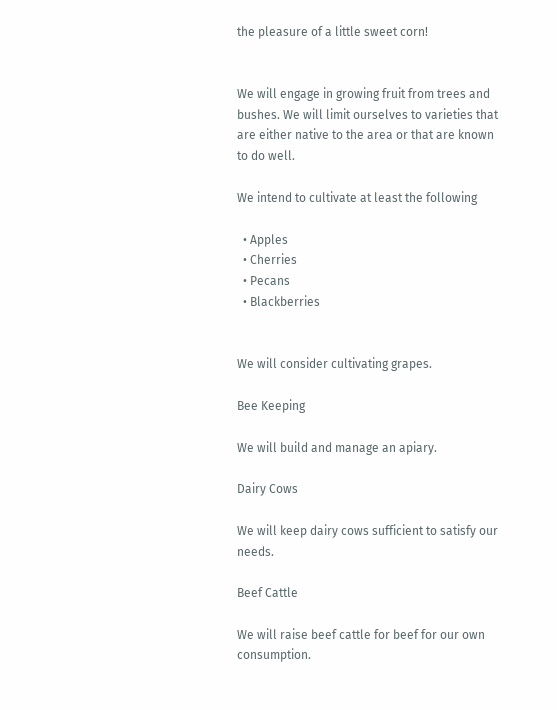the pleasure of a little sweet corn!


We will engage in growing fruit from trees and bushes. We will limit ourselves to varieties that are either native to the area or that are known to do well.

We intend to cultivate at least the following

  • Apples
  • Cherries
  • Pecans
  • Blackberries


We will consider cultivating grapes.

Bee Keeping

We will build and manage an apiary.

Dairy Cows

We will keep dairy cows sufficient to satisfy our needs.

Beef Cattle

We will raise beef cattle for beef for our own consumption.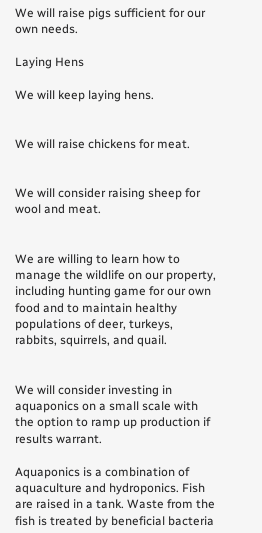We will raise pigs sufficient for our own needs.

Laying Hens

We will keep laying hens.


We will raise chickens for meat.


We will consider raising sheep for wool and meat.


We are willing to learn how to manage the wildlife on our property, including hunting game for our own food and to maintain healthy populations of deer, turkeys, rabbits, squirrels, and quail.


We will consider investing in aquaponics on a small scale with the option to ramp up production if results warrant.

Aquaponics is a combination of aquaculture and hydroponics. Fish are raised in a tank. Waste from the fish is treated by beneficial bacteria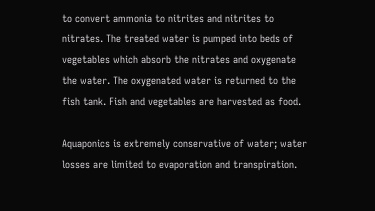to convert ammonia to nitrites and nitrites to nitrates. The treated water is pumped into beds of vegetables which absorb the nitrates and oxygenate the water. The oxygenated water is returned to the fish tank. Fish and vegetables are harvested as food.

Aquaponics is extremely conservative of water; water losses are limited to evaporation and transpiration.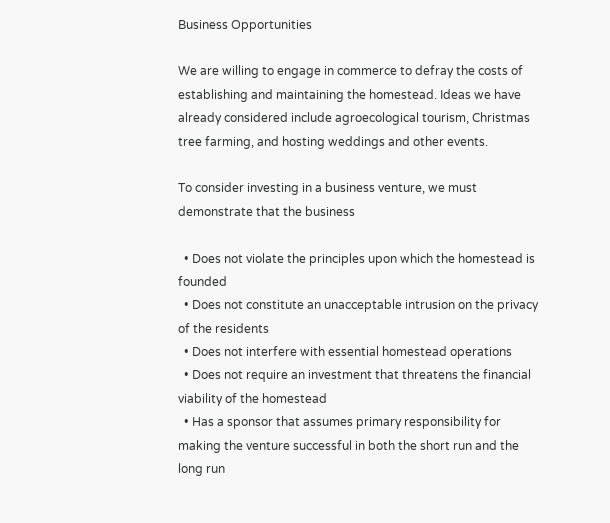Business Opportunities

We are willing to engage in commerce to defray the costs of establishing and maintaining the homestead. Ideas we have already considered include agroecological tourism, Christmas tree farming, and hosting weddings and other events.

To consider investing in a business venture, we must demonstrate that the business

  • Does not violate the principles upon which the homestead is founded
  • Does not constitute an unacceptable intrusion on the privacy of the residents
  • Does not interfere with essential homestead operations
  • Does not require an investment that threatens the financial viability of the homestead
  • Has a sponsor that assumes primary responsibility for making the venture successful in both the short run and the long run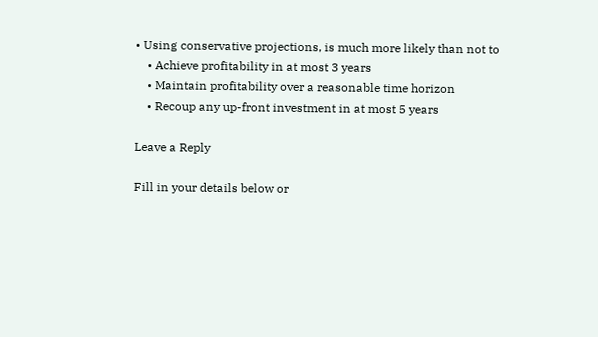• Using conservative projections, is much more likely than not to
    • Achieve profitability in at most 3 years
    • Maintain profitability over a reasonable time horizon
    • Recoup any up-front investment in at most 5 years

Leave a Reply

Fill in your details below or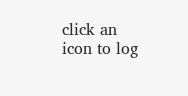click an icon to log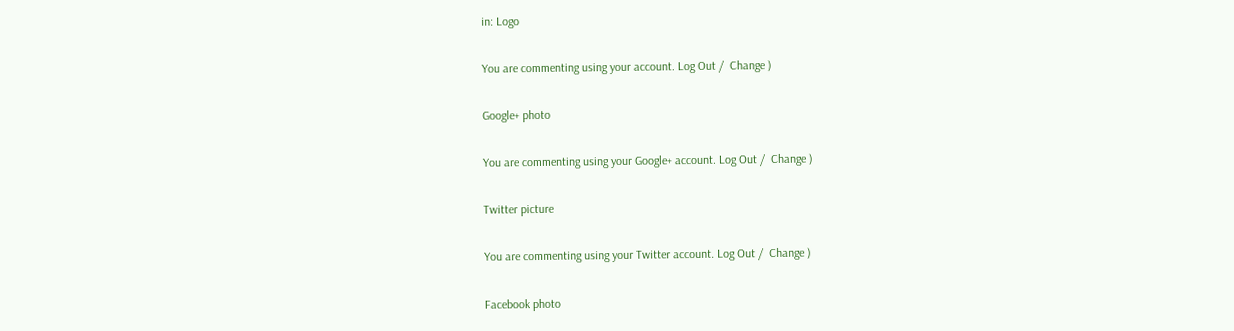in: Logo

You are commenting using your account. Log Out /  Change )

Google+ photo

You are commenting using your Google+ account. Log Out /  Change )

Twitter picture

You are commenting using your Twitter account. Log Out /  Change )

Facebook photo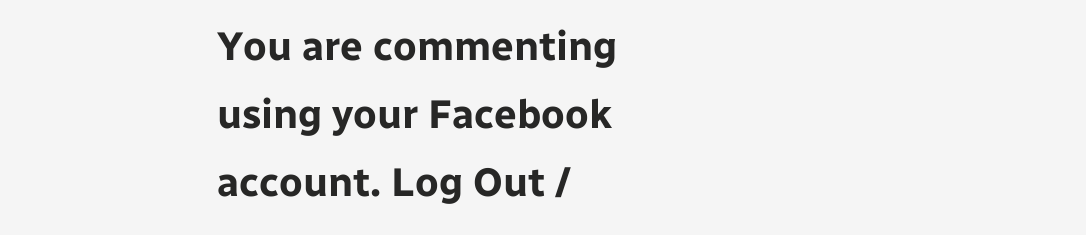You are commenting using your Facebook account. Log Out /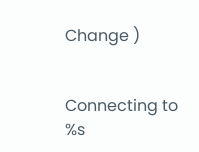Change )


Connecting to %s